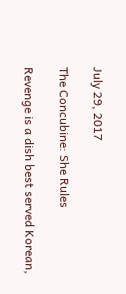July 29, 2017

The Concubine: She Rules

Revenge is a dish best served Korean,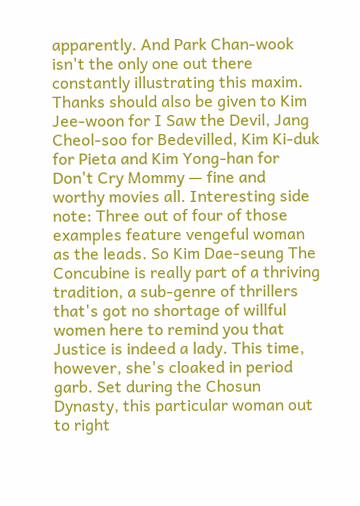apparently. And Park Chan-wook isn't the only one out there constantly illustrating this maxim. Thanks should also be given to Kim Jee-woon for I Saw the Devil, Jang Cheol-soo for Bedevilled, Kim Ki-duk for Pieta and Kim Yong-han for Don't Cry Mommy — fine and worthy movies all. Interesting side note: Three out of four of those examples feature vengeful woman as the leads. So Kim Dae-seung The Concubine is really part of a thriving tradition, a sub-genre of thrillers that's got no shortage of willful women here to remind you that Justice is indeed a lady. This time, however, she's cloaked in period garb. Set during the Chosun Dynasty, this particular woman out to right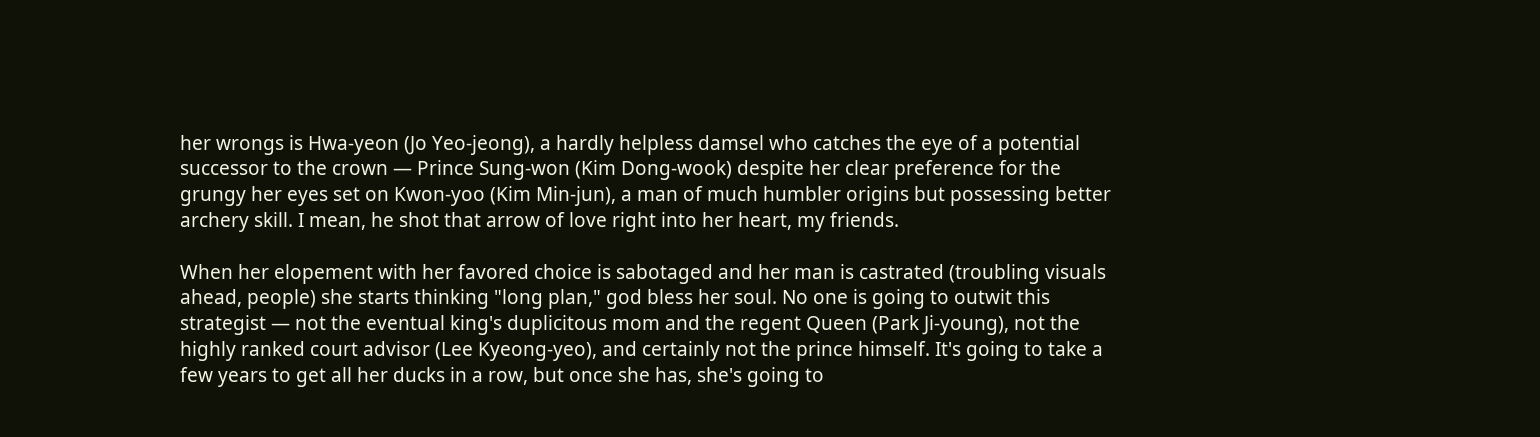her wrongs is Hwa-yeon (Jo Yeo-jeong), a hardly helpless damsel who catches the eye of a potential successor to the crown — Prince Sung-won (Kim Dong-wook) despite her clear preference for the grungy her eyes set on Kwon-yoo (Kim Min-jun), a man of much humbler origins but possessing better archery skill. I mean, he shot that arrow of love right into her heart, my friends.

When her elopement with her favored choice is sabotaged and her man is castrated (troubling visuals ahead, people) she starts thinking "long plan," god bless her soul. No one is going to outwit this strategist — not the eventual king's duplicitous mom and the regent Queen (Park Ji-young), not the highly ranked court advisor (Lee Kyeong-yeo), and certainly not the prince himself. It's going to take a few years to get all her ducks in a row, but once she has, she's going to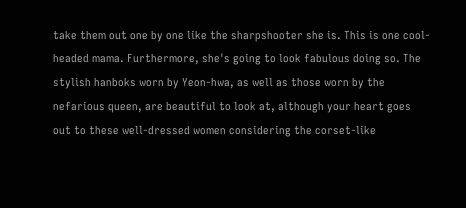take them out one by one like the sharpshooter she is. This is one cool-headed mama. Furthermore, she's going to look fabulous doing so. The stylish hanboks worn by Yeon-hwa, as well as those worn by the nefarious queen, are beautiful to look at, although your heart goes out to these well-dressed women considering the corset-like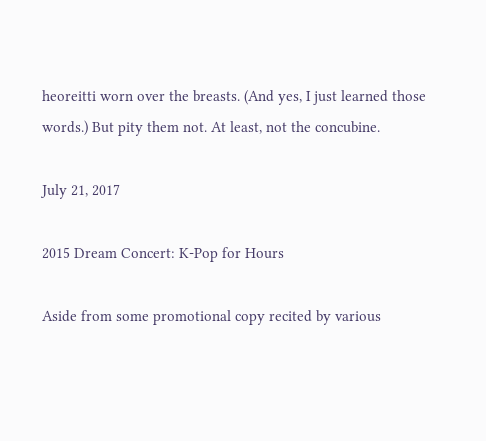heoreitti worn over the breasts. (And yes, I just learned those words.) But pity them not. At least, not the concubine.

July 21, 2017

2015 Dream Concert: K-Pop for Hours

Aside from some promotional copy recited by various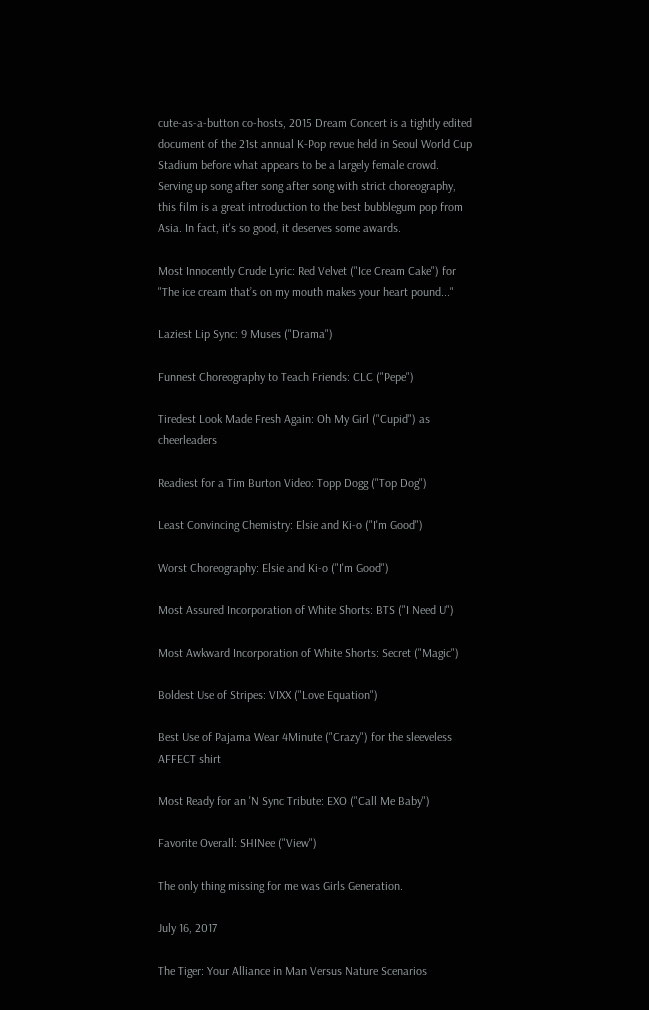cute-as-a-button co-hosts, 2015 Dream Concert is a tightly edited document of the 21st annual K-Pop revue held in Seoul World Cup Stadium before what appears to be a largely female crowd. Serving up song after song after song with strict choreography, this film is a great introduction to the best bubblegum pop from Asia. In fact, it's so good, it deserves some awards.

Most Innocently Crude Lyric: Red Velvet ("Ice Cream Cake") for "The ice cream that’s on my mouth makes your heart pound..."

Laziest Lip Sync: 9 Muses ("Drama")

Funnest Choreography to Teach Friends: CLC ("Pepe")

Tiredest Look Made Fresh Again: Oh My Girl ("Cupid") as cheerleaders

Readiest for a Tim Burton Video: Topp Dogg ("Top Dog")

Least Convincing Chemistry: Elsie and Ki-o ("I'm Good")

Worst Choreography: Elsie and Ki-o ("I'm Good")

Most Assured Incorporation of White Shorts: BTS ("I Need U")

Most Awkward Incorporation of White Shorts: Secret ("Magic")

Boldest Use of Stripes: VIXX ("Love Equation")

Best Use of Pajama Wear 4Minute ("Crazy") for the sleeveless AFFECT shirt

Most Ready for an 'N Sync Tribute: EXO ("Call Me Baby")

Favorite Overall: SHINee ("View")

The only thing missing for me was Girls Generation.

July 16, 2017

The Tiger: Your Alliance in Man Versus Nature Scenarios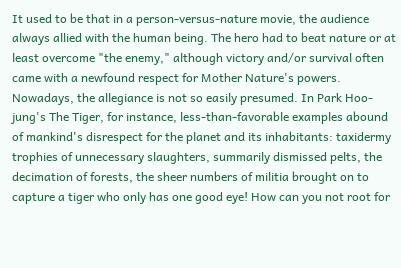It used to be that in a person-versus-nature movie, the audience always allied with the human being. The hero had to beat nature or at least overcome "the enemy," although victory and/or survival often came with a newfound respect for Mother Nature's powers. Nowadays, the allegiance is not so easily presumed. In Park Hoo-jung's The Tiger, for instance, less-than-favorable examples abound of mankind's disrespect for the planet and its inhabitants: taxidermy trophies of unnecessary slaughters, summarily dismissed pelts, the decimation of forests, the sheer numbers of militia brought on to capture a tiger who only has one good eye! How can you not root for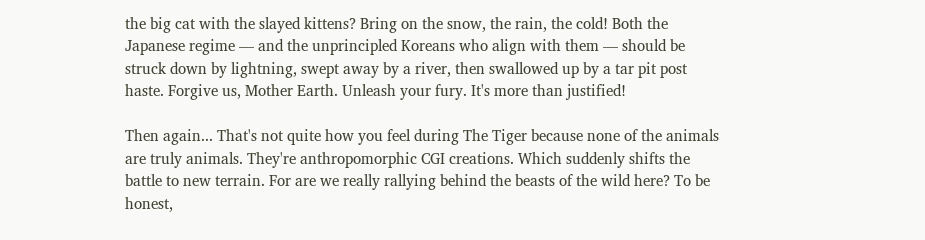the big cat with the slayed kittens? Bring on the snow, the rain, the cold! Both the Japanese regime — and the unprincipled Koreans who align with them — should be struck down by lightning, swept away by a river, then swallowed up by a tar pit post haste. Forgive us, Mother Earth. Unleash your fury. It's more than justified!

Then again... That's not quite how you feel during The Tiger because none of the animals are truly animals. They're anthropomorphic CGI creations. Which suddenly shifts the battle to new terrain. For are we really rallying behind the beasts of the wild here? To be honest,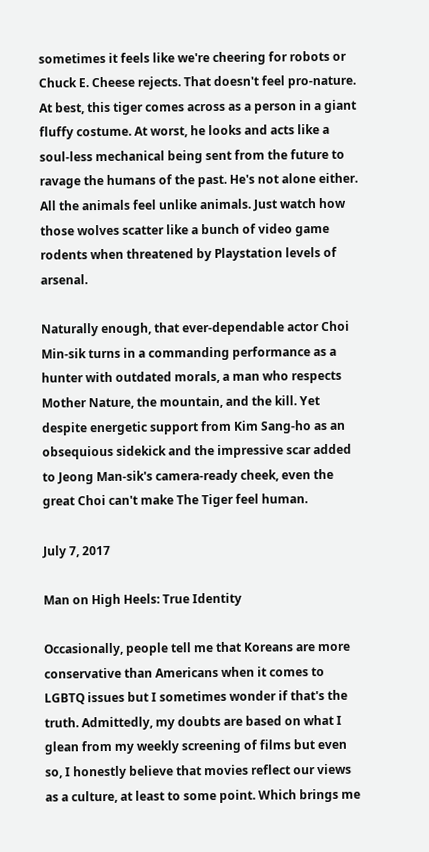sometimes it feels like we're cheering for robots or Chuck E. Cheese rejects. That doesn't feel pro-nature. At best, this tiger comes across as a person in a giant fluffy costume. At worst, he looks and acts like a soul-less mechanical being sent from the future to ravage the humans of the past. He's not alone either. All the animals feel unlike animals. Just watch how those wolves scatter like a bunch of video game rodents when threatened by Playstation levels of arsenal.

Naturally enough, that ever-dependable actor Choi Min-sik turns in a commanding performance as a hunter with outdated morals, a man who respects Mother Nature, the mountain, and the kill. Yet despite energetic support from Kim Sang-ho as an obsequious sidekick and the impressive scar added to Jeong Man-sik's camera-ready cheek, even the great Choi can't make The Tiger feel human.

July 7, 2017

Man on High Heels: True Identity

Occasionally, people tell me that Koreans are more conservative than Americans when it comes to LGBTQ issues but I sometimes wonder if that's the truth. Admittedly, my doubts are based on what I glean from my weekly screening of films but even so, I honestly believe that movies reflect our views as a culture, at least to some point. Which brings me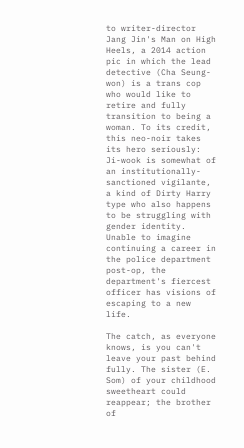to writer-director Jang Jin's Man on High Heels, a 2014 action pic in which the lead detective (Cha Seung-won) is a trans cop who would like to retire and fully transition to being a woman. To its credit, this neo-noir takes its hero seriously: Ji-wook is somewhat of an institutionally-sanctioned vigilante, a kind of Dirty Harry type who also happens to be struggling with gender identity. Unable to imagine continuing a career in the police department post-op, the department's fiercest officer has visions of escaping to a new life.

The catch, as everyone knows, is you can't leave your past behind fully. The sister (E. Som) of your childhood sweetheart could reappear; the brother of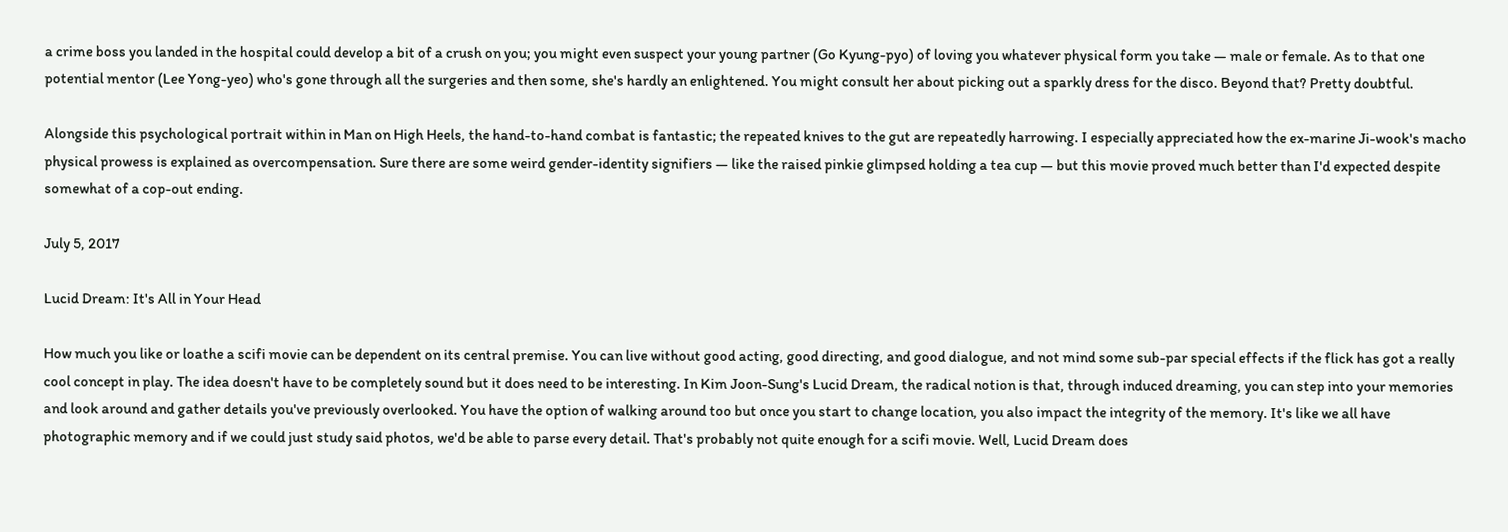a crime boss you landed in the hospital could develop a bit of a crush on you; you might even suspect your young partner (Go Kyung-pyo) of loving you whatever physical form you take — male or female. As to that one potential mentor (Lee Yong-yeo) who's gone through all the surgeries and then some, she's hardly an enlightened. You might consult her about picking out a sparkly dress for the disco. Beyond that? Pretty doubtful.

Alongside this psychological portrait within in Man on High Heels, the hand-to-hand combat is fantastic; the repeated knives to the gut are repeatedly harrowing. I especially appreciated how the ex-marine Ji-wook's macho physical prowess is explained as overcompensation. Sure there are some weird gender-identity signifiers — like the raised pinkie glimpsed holding a tea cup — but this movie proved much better than I'd expected despite somewhat of a cop-out ending.

July 5, 2017

Lucid Dream: It's All in Your Head

How much you like or loathe a scifi movie can be dependent on its central premise. You can live without good acting, good directing, and good dialogue, and not mind some sub-par special effects if the flick has got a really cool concept in play. The idea doesn't have to be completely sound but it does need to be interesting. In Kim Joon-Sung's Lucid Dream, the radical notion is that, through induced dreaming, you can step into your memories and look around and gather details you've previously overlooked. You have the option of walking around too but once you start to change location, you also impact the integrity of the memory. It's like we all have photographic memory and if we could just study said photos, we'd be able to parse every detail. That's probably not quite enough for a scifi movie. Well, Lucid Dream does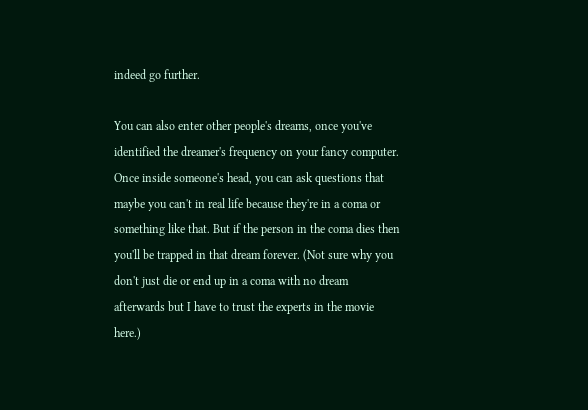indeed go further.

You can also enter other people's dreams, once you've identified the dreamer's frequency on your fancy computer. Once inside someone's head, you can ask questions that maybe you can't in real life because they're in a coma or something like that. But if the person in the coma dies then you'll be trapped in that dream forever. (Not sure why you don't just die or end up in a coma with no dream afterwards but I have to trust the experts in the movie here.)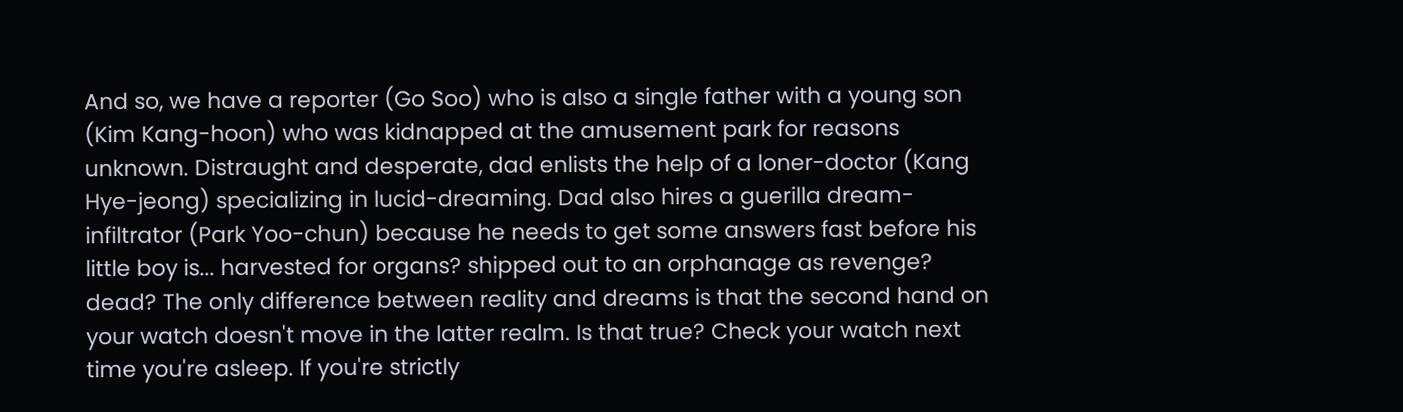And so, we have a reporter (Go Soo) who is also a single father with a young son (Kim Kang-hoon) who was kidnapped at the amusement park for reasons unknown. Distraught and desperate, dad enlists the help of a loner-doctor (Kang Hye-jeong) specializing in lucid-dreaming. Dad also hires a guerilla dream-infiltrator (Park Yoo-chun) because he needs to get some answers fast before his little boy is... harvested for organs? shipped out to an orphanage as revenge? dead? The only difference between reality and dreams is that the second hand on your watch doesn't move in the latter realm. Is that true? Check your watch next time you're asleep. If you're strictly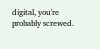digital, you're probably screwed.